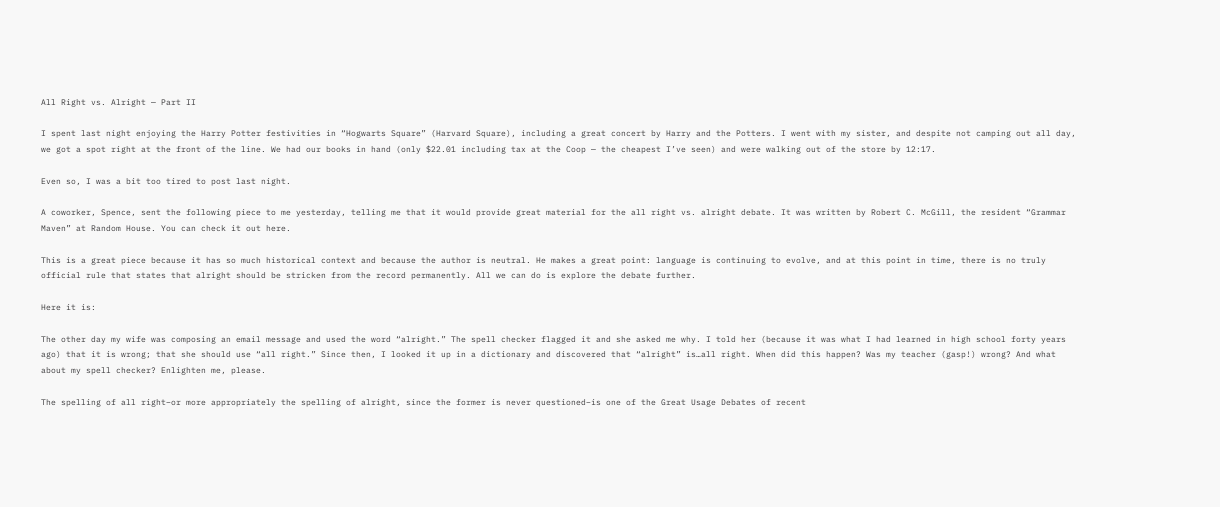All Right vs. Alright — Part II

I spent last night enjoying the Harry Potter festivities in “Hogwarts Square” (Harvard Square), including a great concert by Harry and the Potters. I went with my sister, and despite not camping out all day, we got a spot right at the front of the line. We had our books in hand (only $22.01 including tax at the Coop — the cheapest I’ve seen) and were walking out of the store by 12:17.

Even so, I was a bit too tired to post last night.

A coworker, Spence, sent the following piece to me yesterday, telling me that it would provide great material for the all right vs. alright debate. It was written by Robert C. McGill, the resident “Grammar Maven” at Random House. You can check it out here.

This is a great piece because it has so much historical context and because the author is neutral. He makes a great point: language is continuing to evolve, and at this point in time, there is no truly official rule that states that alright should be stricken from the record permanently. All we can do is explore the debate further.

Here it is:

The other day my wife was composing an email message and used the word “alright.” The spell checker flagged it and she asked me why. I told her (because it was what I had learned in high school forty years ago) that it is wrong; that she should use “all right.” Since then, I looked it up in a dictionary and discovered that “alright” is…all right. When did this happen? Was my teacher (gasp!) wrong? And what about my spell checker? Enlighten me, please.

The spelling of all right–or more appropriately the spelling of alright, since the former is never questioned–is one of the Great Usage Debates of recent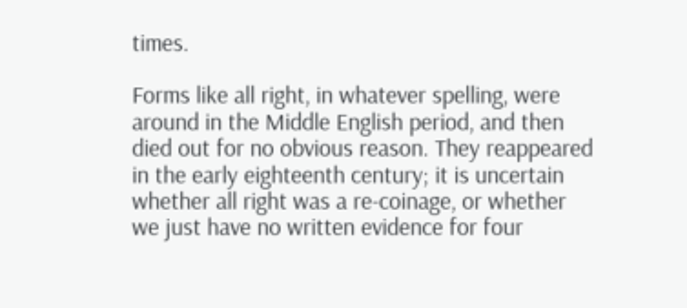times.

Forms like all right, in whatever spelling, were around in the Middle English period, and then died out for no obvious reason. They reappeared in the early eighteenth century; it is uncertain whether all right was a re-coinage, or whether we just have no written evidence for four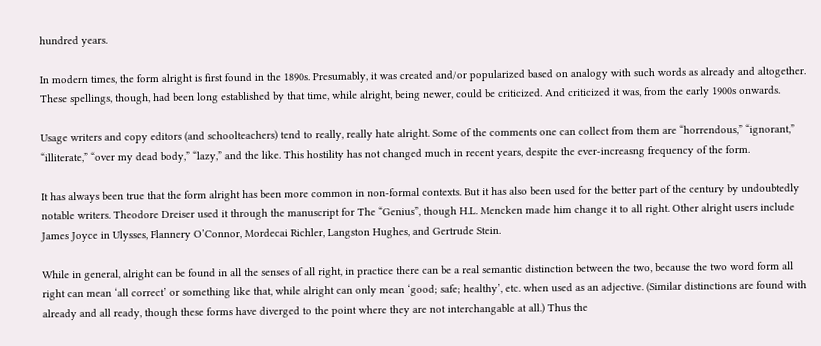hundred years.

In modern times, the form alright is first found in the 1890s. Presumably, it was created and/or popularized based on analogy with such words as already and altogether. These spellings, though, had been long established by that time, while alright, being newer, could be criticized. And criticized it was, from the early 1900s onwards.

Usage writers and copy editors (and schoolteachers) tend to really, really hate alright. Some of the comments one can collect from them are “horrendous,” “ignorant,” “illiterate,” “over my dead body,” “lazy,” and the like. This hostility has not changed much in recent years, despite the ever-increasng frequency of the form.

It has always been true that the form alright has been more common in non-formal contexts. But it has also been used for the better part of the century by undoubtedly notable writers. Theodore Dreiser used it through the manuscript for The “Genius”, though H.L. Mencken made him change it to all right. Other alright users include James Joyce in Ulysses, Flannery O’Connor, Mordecai Richler, Langston Hughes, and Gertrude Stein.

While in general, alright can be found in all the senses of all right, in practice there can be a real semantic distinction between the two, because the two word form all right can mean ‘all correct’ or something like that, while alright can only mean ‘good; safe; healthy’, etc. when used as an adjective. (Similar distinctions are found with already and all ready, though these forms have diverged to the point where they are not interchangable at all.) Thus the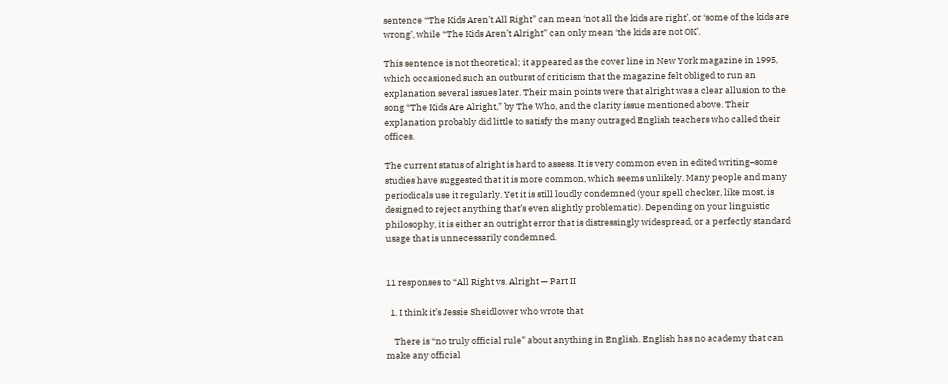sentence “The Kids Aren’t All Right” can mean ‘not all the kids are right’, or ‘some of the kids are wrong’, while “The Kids Aren’t Alright” can only mean ‘the kids are not OK’.

This sentence is not theoretical; it appeared as the cover line in New York magazine in 1995, which occasioned such an outburst of criticism that the magazine felt obliged to run an explanation several issues later. Their main points were that alright was a clear allusion to the song “The Kids Are Alright,” by The Who, and the clarity issue mentioned above. Their explanation probably did little to satisfy the many outraged English teachers who called their offices.

The current status of alright is hard to assess. It is very common even in edited writing–some studies have suggested that it is more common, which seems unlikely. Many people and many periodicals use it regularly. Yet it is still loudly condemned (your spell checker, like most, is designed to reject anything that’s even slightly problematic). Depending on your linguistic philosophy, it is either an outright error that is distressingly widespread, or a perfectly standard usage that is unnecessarily condemned.


11 responses to “All Right vs. Alright — Part II

  1. I think it’s Jessie Sheidlower who wrote that

    There is “no truly official rule” about anything in English. English has no academy that can make any official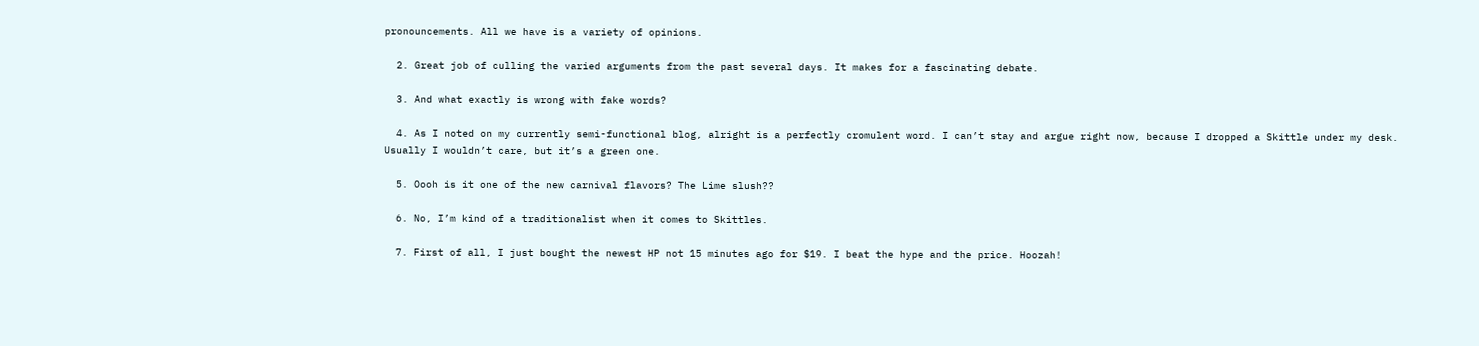pronouncements. All we have is a variety of opinions.

  2. Great job of culling the varied arguments from the past several days. It makes for a fascinating debate.

  3. And what exactly is wrong with fake words?

  4. As I noted on my currently semi-functional blog, alright is a perfectly cromulent word. I can’t stay and argue right now, because I dropped a Skittle under my desk. Usually I wouldn’t care, but it’s a green one.

  5. Oooh is it one of the new carnival flavors? The Lime slush??

  6. No, I’m kind of a traditionalist when it comes to Skittles.

  7. First of all, I just bought the newest HP not 15 minutes ago for $19. I beat the hype and the price. Hoozah!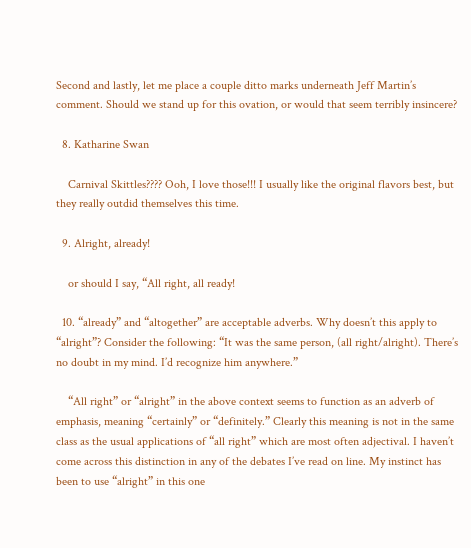Second and lastly, let me place a couple ditto marks underneath Jeff Martin’s comment. Should we stand up for this ovation, or would that seem terribly insincere?

  8. Katharine Swan

    Carnival Skittles???? Ooh, I love those!!! I usually like the original flavors best, but they really outdid themselves this time.

  9. Alright, already!

    or should I say, “All right, all ready!

  10. “already” and “altogether” are acceptable adverbs. Why doesn’t this apply to “alright”? Consider the following: “It was the same person, (all right/alright). There’s no doubt in my mind. I’d recognize him anywhere.”

    “All right” or “alright” in the above context seems to function as an adverb of emphasis, meaning “certainly” or “definitely.” Clearly this meaning is not in the same class as the usual applications of “all right” which are most often adjectival. I haven’t come across this distinction in any of the debates I’ve read on line. My instinct has been to use “alright” in this one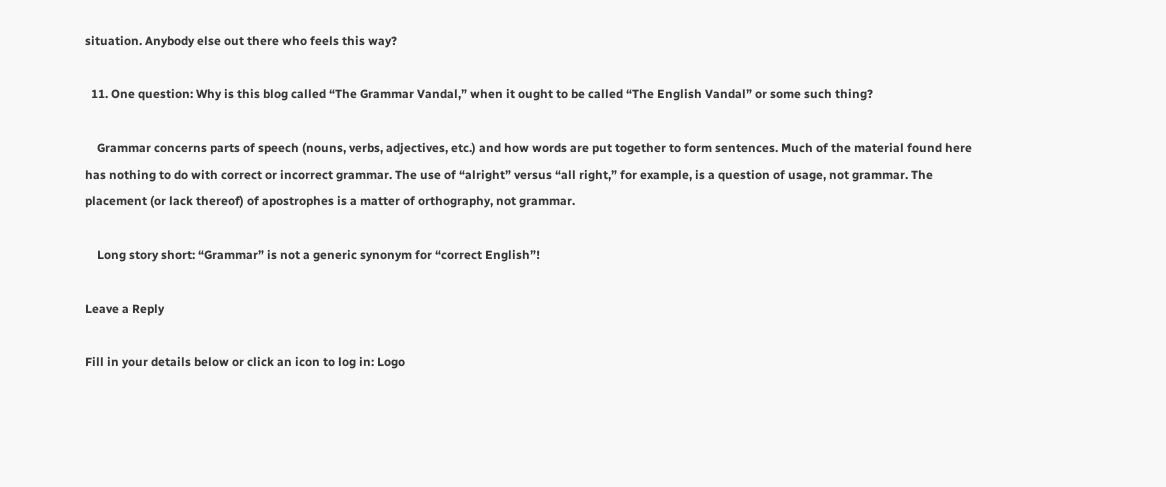situation. Anybody else out there who feels this way?

  11. One question: Why is this blog called “The Grammar Vandal,” when it ought to be called “The English Vandal” or some such thing?

    Grammar concerns parts of speech (nouns, verbs, adjectives, etc.) and how words are put together to form sentences. Much of the material found here has nothing to do with correct or incorrect grammar. The use of “alright” versus “all right,” for example, is a question of usage, not grammar. The placement (or lack thereof) of apostrophes is a matter of orthography, not grammar.

    Long story short: “Grammar” is not a generic synonym for “correct English”!

Leave a Reply

Fill in your details below or click an icon to log in: Logo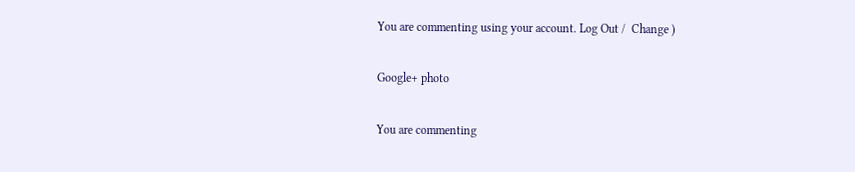You are commenting using your account. Log Out /  Change )

Google+ photo

You are commenting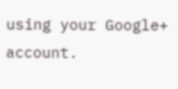using your Google+ account.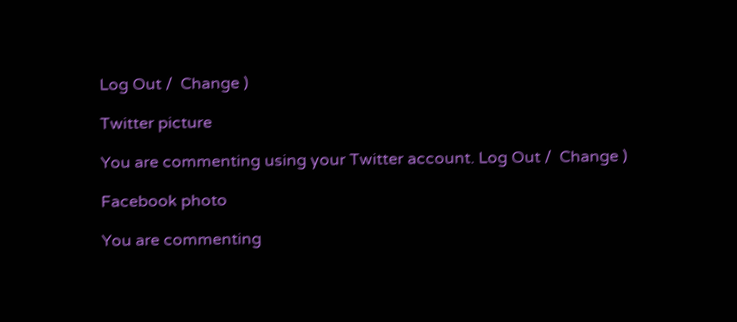Log Out /  Change )

Twitter picture

You are commenting using your Twitter account. Log Out /  Change )

Facebook photo

You are commenting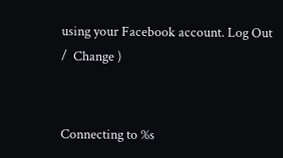using your Facebook account. Log Out /  Change )


Connecting to %s